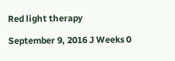Red light therapy

September 9, 2016 J Weeks 0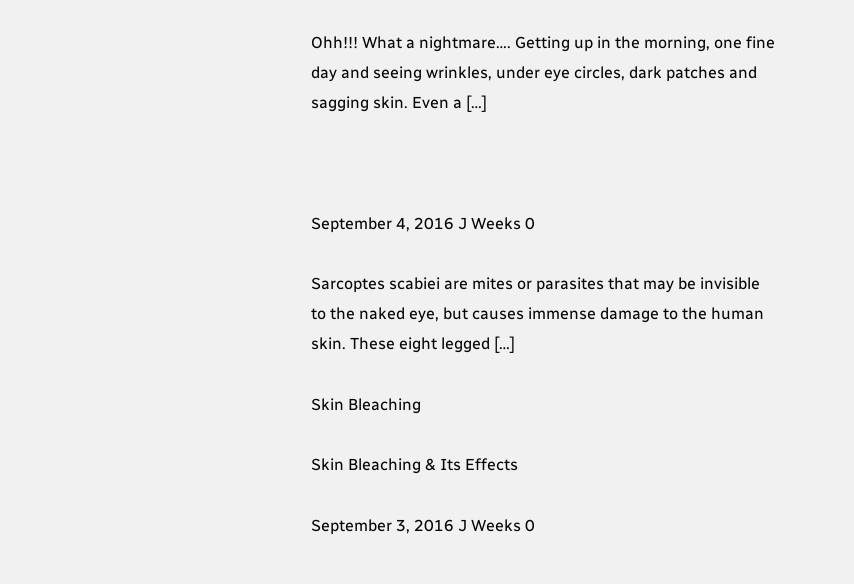Ohh!!! What a nightmare…. Getting up in the morning, one fine day and seeing wrinkles, under eye circles, dark patches and sagging skin. Even a […]



September 4, 2016 J Weeks 0

Sarcoptes scabiei are mites or parasites that may be invisible to the naked eye, but causes immense damage to the human skin. These eight legged […]

Skin Bleaching

Skin Bleaching & Its Effects

September 3, 2016 J Weeks 0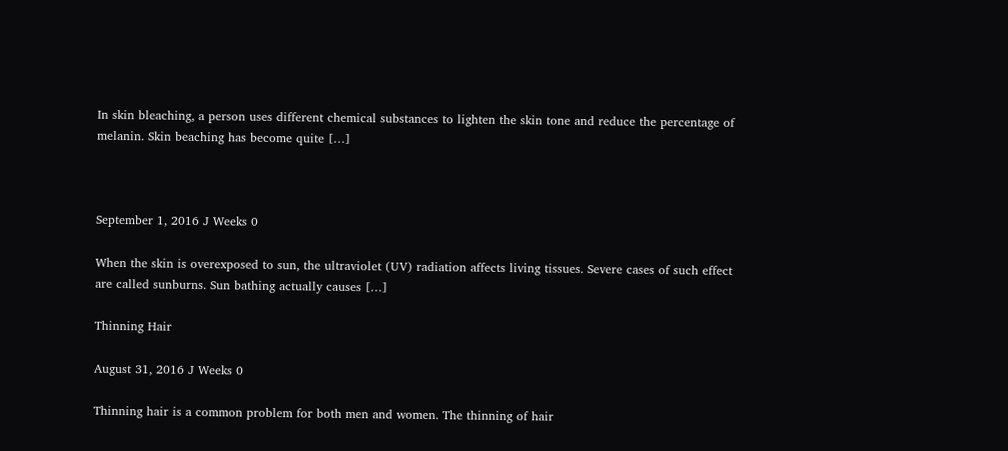In skin bleaching, a person uses different chemical substances to lighten the skin tone and reduce the percentage of melanin. Skin beaching has become quite […]



September 1, 2016 J Weeks 0

When the skin is overexposed to sun, the ultraviolet (UV) radiation affects living tissues. Severe cases of such effect are called sunburns. Sun bathing actually causes […]

Thinning Hair

August 31, 2016 J Weeks 0

Thinning hair is a common problem for both men and women. The thinning of hair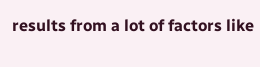results from a lot of factors like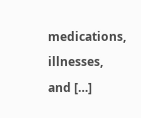medications, illnesses, and […]